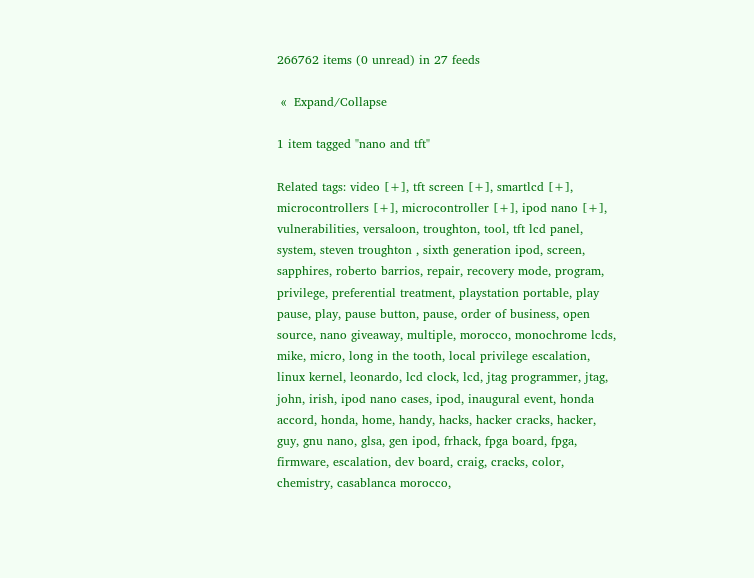266762 items (0 unread) in 27 feeds

 «  Expand/Collapse

1 item tagged "nano and tft"

Related tags: video [+], tft screen [+], smartlcd [+], microcontrollers [+], microcontroller [+], ipod nano [+], vulnerabilities, versaloon, troughton, tool, tft lcd panel, system, steven troughton , sixth generation ipod, screen, sapphires, roberto barrios, repair, recovery mode, program, privilege, preferential treatment, playstation portable, play pause, play, pause button, pause, order of business, open source, nano giveaway, multiple, morocco, monochrome lcds, mike, micro, long in the tooth, local privilege escalation, linux kernel, leonardo, lcd clock, lcd, jtag programmer, jtag, john, irish, ipod nano cases, ipod, inaugural event, honda accord, honda, home, handy, hacks, hacker cracks, hacker, guy, gnu nano, glsa, gen ipod, frhack, fpga board, fpga, firmware, escalation, dev board, craig, cracks, color, chemistry, casablanca morocco,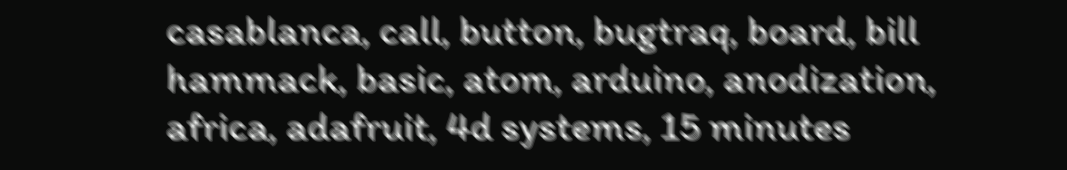casablanca, call, button, bugtraq, board, bill hammack, basic, atom, arduino, anodization, africa, adafruit, 4d systems, 15 minutes